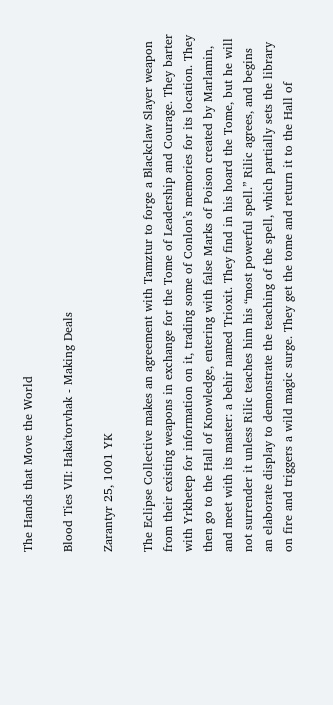The Hands that Move the World

Blood Ties VII: Haka'torvhak - Making Deals

Zarantyr 25, 1001 YK

The Eclipse Collective makes an agreement with Tamztur to forge a Blackclaw Slayer weapon from their existing weapons in exchange for the Tome of Leadership and Courage. They barter with Yrkhetep for information on it, trading some of Conlon’s memories for its location. They then go to the Hall of Knowledge, entering with false Marks of Poison created by Marlamin, and meet with its master: a behir named Trioxit. They find in his hoard the Tome, but he will not surrender it unless Rilic teaches him his “most powerful spell.” Rilic agrees, and begins an elaborate display to demonstrate the teaching of the spell, which partially sets the library on fire and triggers a wild magic surge. They get the tome and return it to the Hall of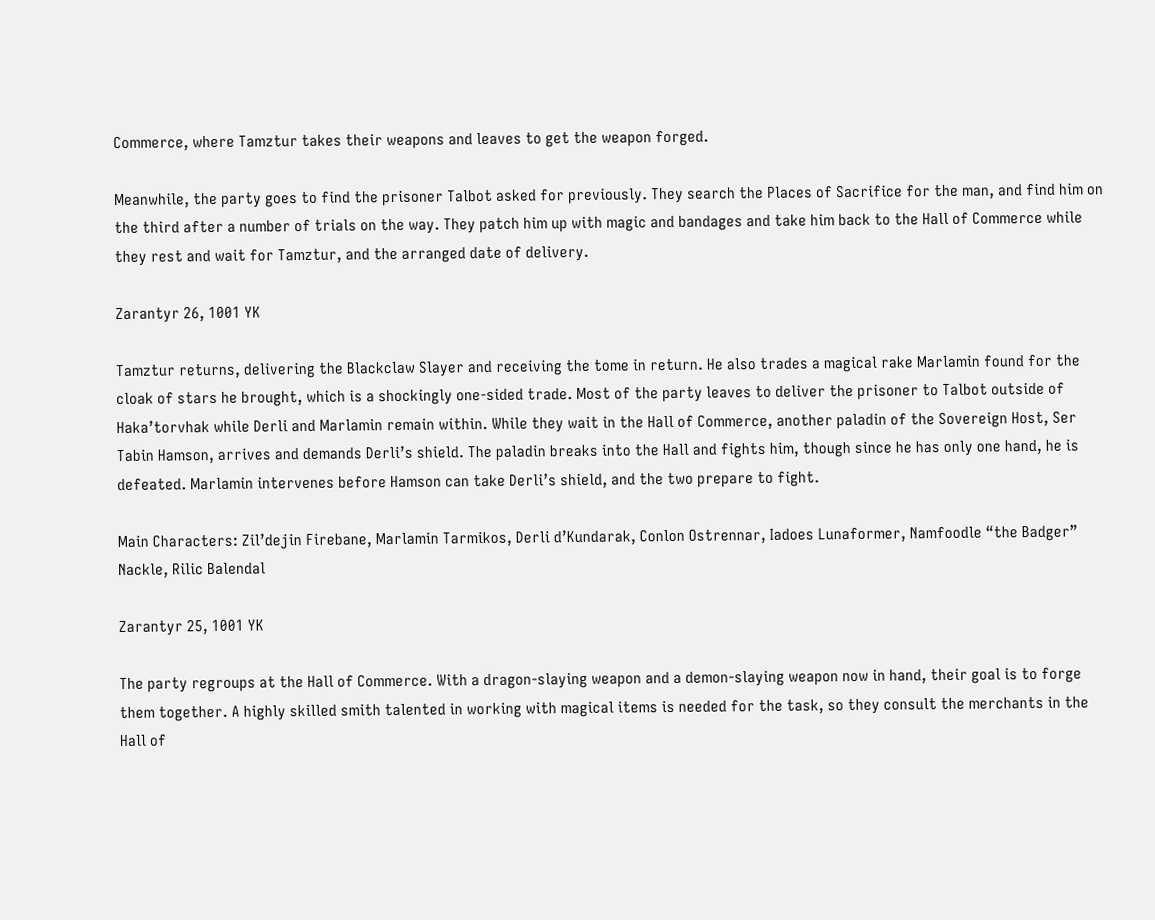Commerce, where Tamztur takes their weapons and leaves to get the weapon forged.

Meanwhile, the party goes to find the prisoner Talbot asked for previously. They search the Places of Sacrifice for the man, and find him on the third after a number of trials on the way. They patch him up with magic and bandages and take him back to the Hall of Commerce while they rest and wait for Tamztur, and the arranged date of delivery.

Zarantyr 26, 1001 YK

Tamztur returns, delivering the Blackclaw Slayer and receiving the tome in return. He also trades a magical rake Marlamin found for the cloak of stars he brought, which is a shockingly one-sided trade. Most of the party leaves to deliver the prisoner to Talbot outside of Haka’torvhak while Derli and Marlamin remain within. While they wait in the Hall of Commerce, another paladin of the Sovereign Host, Ser Tabin Hamson, arrives and demands Derli’s shield. The paladin breaks into the Hall and fights him, though since he has only one hand, he is defeated. Marlamin intervenes before Hamson can take Derli’s shield, and the two prepare to fight.

Main Characters: Zil’dejin Firebane, Marlamin Tarmikos, Derli d’Kundarak, Conlon Ostrennar, Iadoes Lunaformer, Namfoodle “the Badger” Nackle, Rilic Balendal

Zarantyr 25, 1001 YK

The party regroups at the Hall of Commerce. With a dragon-slaying weapon and a demon-slaying weapon now in hand, their goal is to forge them together. A highly skilled smith talented in working with magical items is needed for the task, so they consult the merchants in the Hall of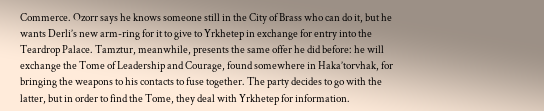Commerce. Ozorr says he knows someone still in the City of Brass who can do it, but he wants Derli’s new arm-ring for it to give to Yrkhetep in exchange for entry into the Teardrop Palace. Tamztur, meanwhile, presents the same offer he did before: he will exchange the Tome of Leadership and Courage, found somewhere in Haka’torvhak, for bringing the weapons to his contacts to fuse together. The party decides to go with the latter, but in order to find the Tome, they deal with Yrkhetep for information.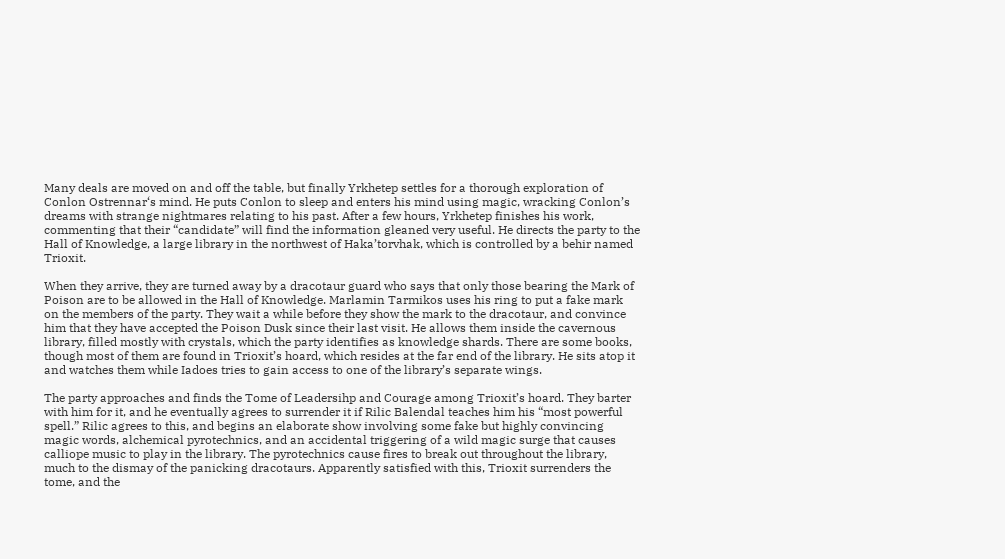Many deals are moved on and off the table, but finally Yrkhetep settles for a thorough exploration of Conlon Ostrennar‘s mind. He puts Conlon to sleep and enters his mind using magic, wracking Conlon’s dreams with strange nightmares relating to his past. After a few hours, Yrkhetep finishes his work, commenting that their “candidate” will find the information gleaned very useful. He directs the party to the Hall of Knowledge, a large library in the northwest of Haka’torvhak, which is controlled by a behir named Trioxit.

When they arrive, they are turned away by a dracotaur guard who says that only those bearing the Mark of Poison are to be allowed in the Hall of Knowledge. Marlamin Tarmikos uses his ring to put a fake mark on the members of the party. They wait a while before they show the mark to the dracotaur, and convince him that they have accepted the Poison Dusk since their last visit. He allows them inside the cavernous library, filled mostly with crystals, which the party identifies as knowledge shards. There are some books, though most of them are found in Trioxit’s hoard, which resides at the far end of the library. He sits atop it and watches them while Iadoes tries to gain access to one of the library’s separate wings.

The party approaches and finds the Tome of Leadersihp and Courage among Trioxit’s hoard. They barter with him for it, and he eventually agrees to surrender it if Rilic Balendal teaches him his “most powerful spell.” Rilic agrees to this, and begins an elaborate show involving some fake but highly convincing magic words, alchemical pyrotechnics, and an accidental triggering of a wild magic surge that causes calliope music to play in the library. The pyrotechnics cause fires to break out throughout the library, much to the dismay of the panicking dracotaurs. Apparently satisfied with this, Trioxit surrenders the tome, and the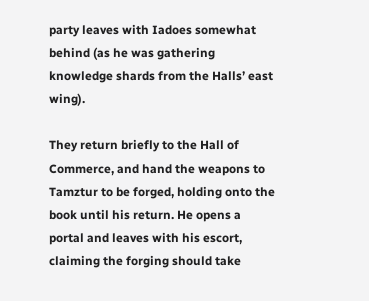party leaves with Iadoes somewhat behind (as he was gathering knowledge shards from the Halls’ east wing).

They return briefly to the Hall of Commerce, and hand the weapons to Tamztur to be forged, holding onto the book until his return. He opens a portal and leaves with his escort, claiming the forging should take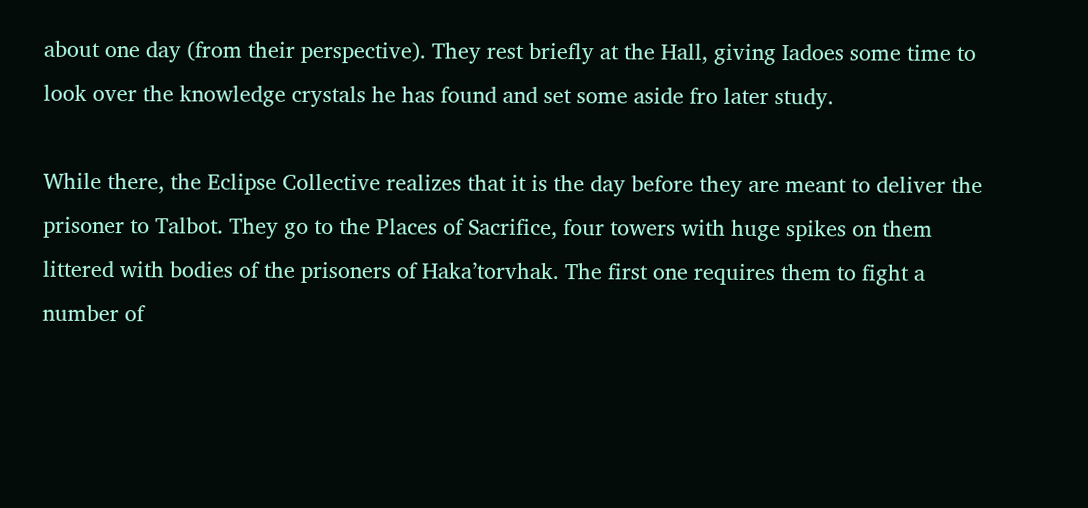about one day (from their perspective). They rest briefly at the Hall, giving Iadoes some time to look over the knowledge crystals he has found and set some aside fro later study.

While there, the Eclipse Collective realizes that it is the day before they are meant to deliver the prisoner to Talbot. They go to the Places of Sacrifice, four towers with huge spikes on them littered with bodies of the prisoners of Haka’torvhak. The first one requires them to fight a number of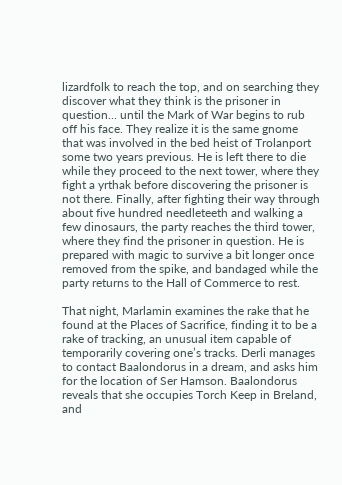lizardfolk to reach the top, and on searching they discover what they think is the prisoner in question… until the Mark of War begins to rub off his face. They realize it is the same gnome that was involved in the bed heist of Trolanport some two years previous. He is left there to die while they proceed to the next tower, where they fight a yrthak before discovering the prisoner is not there. Finally, after fighting their way through about five hundred needleteeth and walking a few dinosaurs, the party reaches the third tower, where they find the prisoner in question. He is prepared with magic to survive a bit longer once removed from the spike, and bandaged while the party returns to the Hall of Commerce to rest.

That night, Marlamin examines the rake that he found at the Places of Sacrifice, finding it to be a rake of tracking, an unusual item capable of temporarily covering one’s tracks. Derli manages to contact Baalondorus in a dream, and asks him for the location of Ser Hamson. Baalondorus reveals that she occupies Torch Keep in Breland, and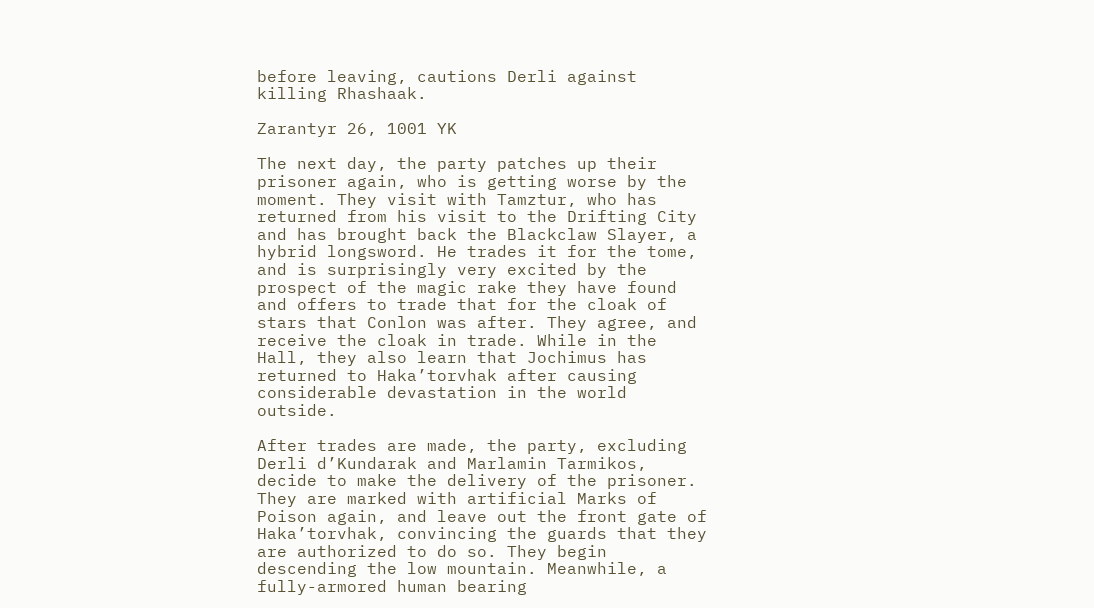before leaving, cautions Derli against killing Rhashaak.

Zarantyr 26, 1001 YK

The next day, the party patches up their prisoner again, who is getting worse by the moment. They visit with Tamztur, who has returned from his visit to the Drifting City and has brought back the Blackclaw Slayer, a hybrid longsword. He trades it for the tome, and is surprisingly very excited by the prospect of the magic rake they have found and offers to trade that for the cloak of stars that Conlon was after. They agree, and receive the cloak in trade. While in the Hall, they also learn that Jochimus has returned to Haka’torvhak after causing considerable devastation in the world outside.

After trades are made, the party, excluding Derli d’Kundarak and Marlamin Tarmikos, decide to make the delivery of the prisoner. They are marked with artificial Marks of Poison again, and leave out the front gate of Haka’torvhak, convincing the guards that they are authorized to do so. They begin descending the low mountain. Meanwhile, a fully-armored human bearing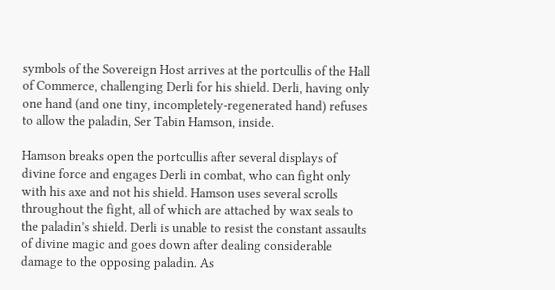symbols of the Sovereign Host arrives at the portcullis of the Hall of Commerce, challenging Derli for his shield. Derli, having only one hand (and one tiny, incompletely-regenerated hand) refuses to allow the paladin, Ser Tabin Hamson, inside.

Hamson breaks open the portcullis after several displays of divine force and engages Derli in combat, who can fight only with his axe and not his shield. Hamson uses several scrolls throughout the fight, all of which are attached by wax seals to the paladin’s shield. Derli is unable to resist the constant assaults of divine magic and goes down after dealing considerable damage to the opposing paladin. As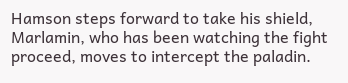Hamson steps forward to take his shield, Marlamin, who has been watching the fight proceed, moves to intercept the paladin.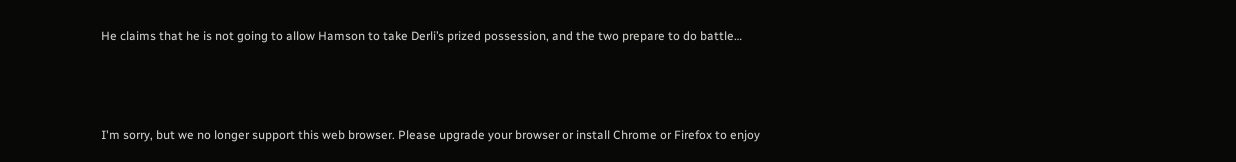He claims that he is not going to allow Hamson to take Derli’s prized possession, and the two prepare to do battle…



I'm sorry, but we no longer support this web browser. Please upgrade your browser or install Chrome or Firefox to enjoy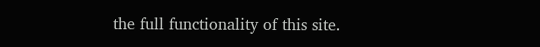the full functionality of this site.